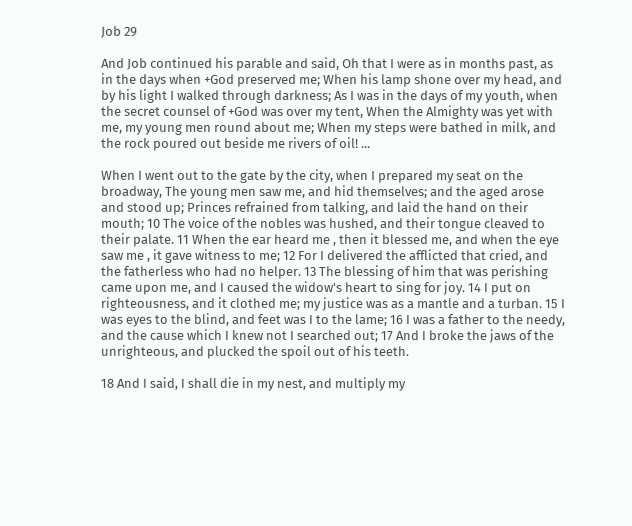Job 29

And Job continued his parable and said, Oh that I were as in months past, as in the days when +God preserved me; When his lamp shone over my head, and by his light I walked through darkness; As I was in the days of my youth, when the secret counsel of +God was over my tent, When the Almighty was yet with me, my young men round about me; When my steps were bathed in milk, and the rock poured out beside me rivers of oil! ...

When I went out to the gate by the city, when I prepared my seat on the broadway, The young men saw me, and hid themselves; and the aged arose and stood up; Princes refrained from talking, and laid the hand on their mouth; 10 The voice of the nobles was hushed, and their tongue cleaved to their palate. 11 When the ear heard me , then it blessed me, and when the eye saw me , it gave witness to me; 12 For I delivered the afflicted that cried, and the fatherless who had no helper. 13 The blessing of him that was perishing came upon me, and I caused the widow's heart to sing for joy. 14 I put on righteousness, and it clothed me; my justice was as a mantle and a turban. 15 I was eyes to the blind, and feet was I to the lame; 16 I was a father to the needy, and the cause which I knew not I searched out; 17 And I broke the jaws of the unrighteous, and plucked the spoil out of his teeth.

18 And I said, I shall die in my nest, and multiply my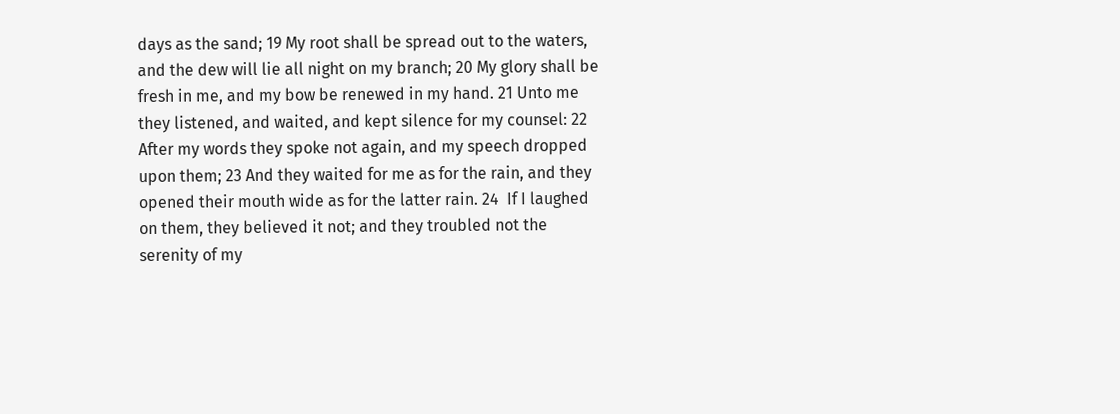days as the sand; 19 My root shall be spread out to the waters, and the dew will lie all night on my branch; 20 My glory shall be fresh in me, and my bow be renewed in my hand. 21 Unto me they listened, and waited, and kept silence for my counsel: 22 After my words they spoke not again, and my speech dropped upon them; 23 And they waited for me as for the rain, and they opened their mouth wide as for the latter rain. 24  If I laughed on them, they believed it not; and they troubled not the serenity of my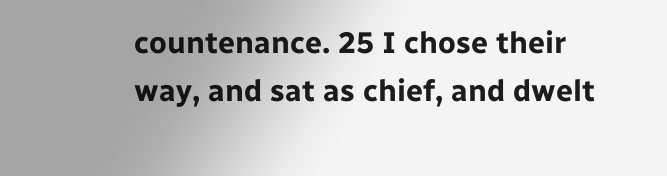countenance. 25 I chose their way, and sat as chief, and dwelt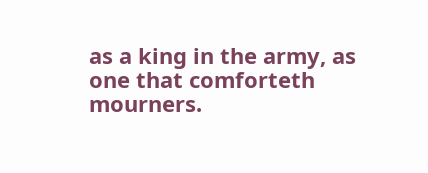as a king in the army, as one that comforteth mourners.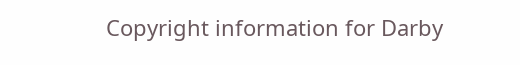Copyright information for Darby